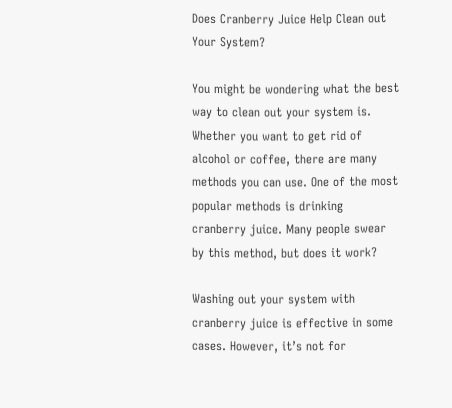Does Cranberry Juice Help Clean out Your System?

You might be wondering what the best way to clean out your system is. Whether you want to get rid of alcohol or coffee, there are many methods you can use. One of the most popular methods is drinking cranberry juice. Many people swear by this method, but does it work?

Washing out your system with cranberry juice is effective in some cases. However, it’s not for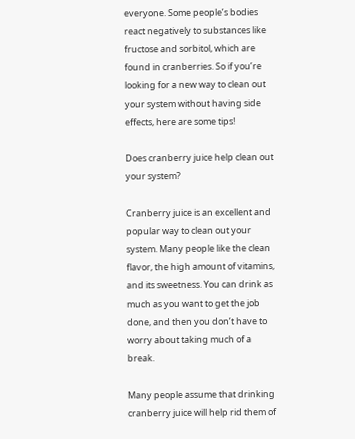everyone. Some people’s bodies react negatively to substances like fructose and sorbitol, which are found in cranberries. So if you’re looking for a new way to clean out your system without having side effects, here are some tips!

Does cranberry juice help clean out your system?

Cranberry juice is an excellent and popular way to clean out your system. Many people like the clean flavor, the high amount of vitamins, and its sweetness. You can drink as much as you want to get the job done, and then you don’t have to worry about taking much of a break.

Many people assume that drinking cranberry juice will help rid them of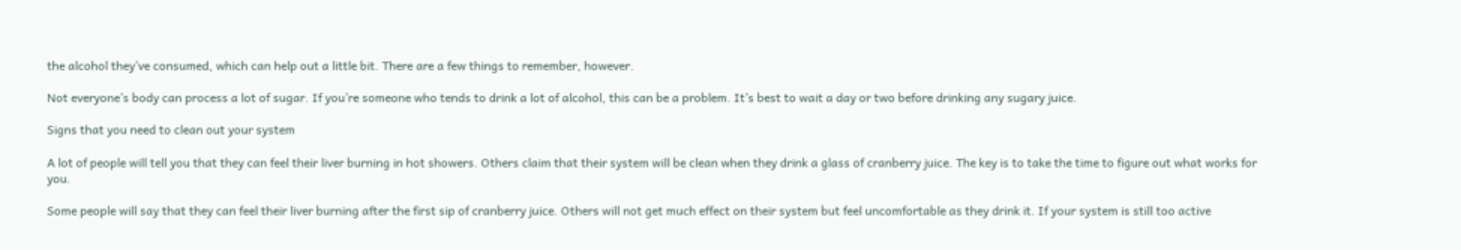the alcohol they’ve consumed, which can help out a little bit. There are a few things to remember, however.

Not everyone’s body can process a lot of sugar. If you’re someone who tends to drink a lot of alcohol, this can be a problem. It’s best to wait a day or two before drinking any sugary juice.

Signs that you need to clean out your system

A lot of people will tell you that they can feel their liver burning in hot showers. Others claim that their system will be clean when they drink a glass of cranberry juice. The key is to take the time to figure out what works for you.

Some people will say that they can feel their liver burning after the first sip of cranberry juice. Others will not get much effect on their system but feel uncomfortable as they drink it. If your system is still too active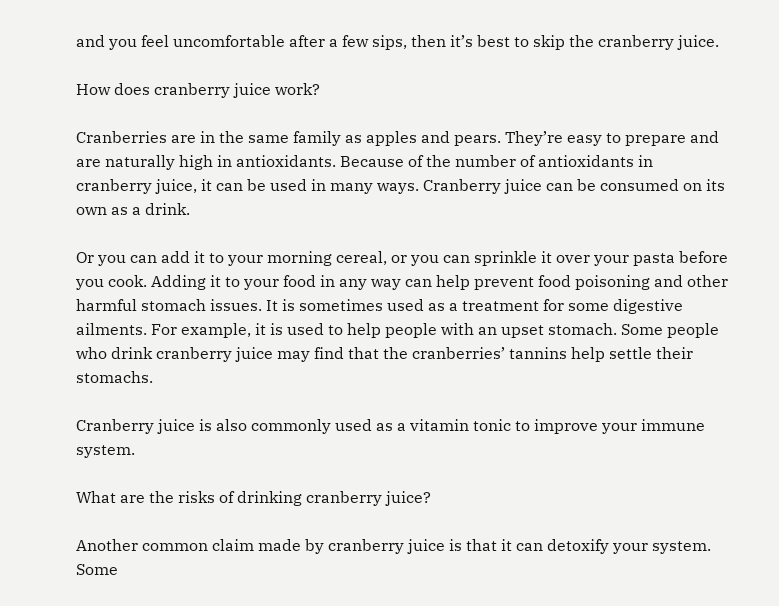and you feel uncomfortable after a few sips, then it’s best to skip the cranberry juice.

How does cranberry juice work?

Cranberries are in the same family as apples and pears. They’re easy to prepare and are naturally high in antioxidants. Because of the number of antioxidants in cranberry juice, it can be used in many ways. Cranberry juice can be consumed on its own as a drink.

Or you can add it to your morning cereal, or you can sprinkle it over your pasta before you cook. Adding it to your food in any way can help prevent food poisoning and other harmful stomach issues. It is sometimes used as a treatment for some digestive ailments. For example, it is used to help people with an upset stomach. Some people who drink cranberry juice may find that the cranberries’ tannins help settle their stomachs.

Cranberry juice is also commonly used as a vitamin tonic to improve your immune system.

What are the risks of drinking cranberry juice?

Another common claim made by cranberry juice is that it can detoxify your system. Some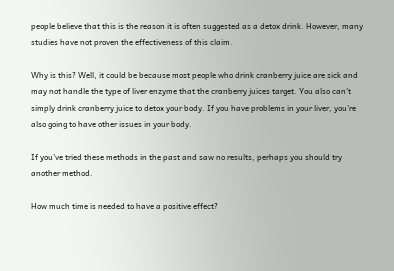people believe that this is the reason it is often suggested as a detox drink. However, many studies have not proven the effectiveness of this claim.

Why is this? Well, it could be because most people who drink cranberry juice are sick and may not handle the type of liver enzyme that the cranberry juices target. You also can’t simply drink cranberry juice to detox your body. If you have problems in your liver, you’re also going to have other issues in your body.

If you’ve tried these methods in the past and saw no results, perhaps you should try another method.

How much time is needed to have a positive effect?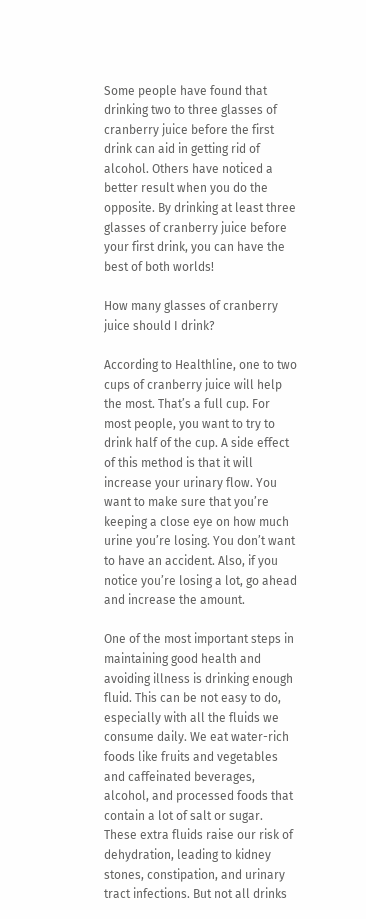Some people have found that drinking two to three glasses of cranberry juice before the first drink can aid in getting rid of alcohol. Others have noticed a better result when you do the opposite. By drinking at least three glasses of cranberry juice before your first drink, you can have the best of both worlds!

How many glasses of cranberry juice should I drink?

According to Healthline, one to two cups of cranberry juice will help the most. That’s a full cup. For most people, you want to try to drink half of the cup. A side effect of this method is that it will increase your urinary flow. You want to make sure that you’re keeping a close eye on how much urine you’re losing. You don’t want to have an accident. Also, if you notice you’re losing a lot, go ahead and increase the amount.

One of the most important steps in maintaining good health and avoiding illness is drinking enough fluid. This can be not easy to do, especially with all the fluids we consume daily. We eat water-rich foods like fruits and vegetables and caffeinated beverages, alcohol, and processed foods that contain a lot of salt or sugar. These extra fluids raise our risk of dehydration, leading to kidney stones, constipation, and urinary tract infections. But not all drinks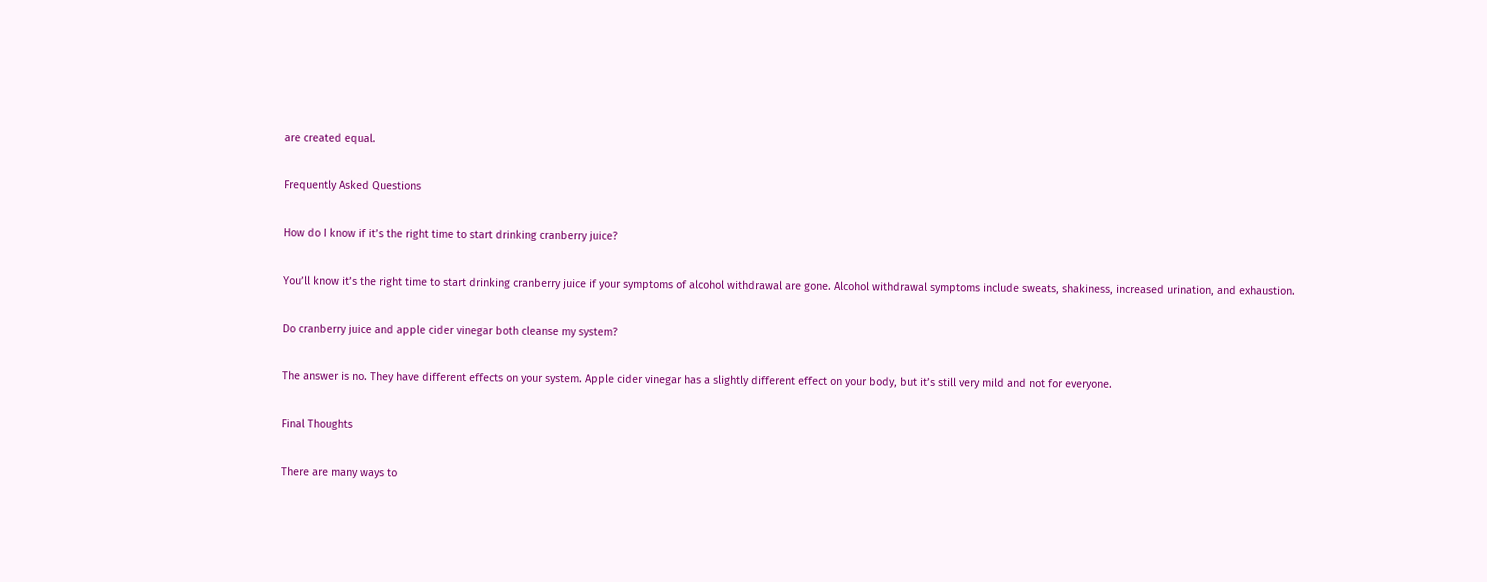are created equal.

Frequently Asked Questions

How do I know if it’s the right time to start drinking cranberry juice?

You’ll know it’s the right time to start drinking cranberry juice if your symptoms of alcohol withdrawal are gone. Alcohol withdrawal symptoms include sweats, shakiness, increased urination, and exhaustion.

Do cranberry juice and apple cider vinegar both cleanse my system?

The answer is no. They have different effects on your system. Apple cider vinegar has a slightly different effect on your body, but it’s still very mild and not for everyone.

Final Thoughts

There are many ways to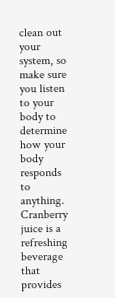clean out your system, so make sure you listen to your body to determine how your body responds to anything. Cranberry juice is a refreshing beverage that provides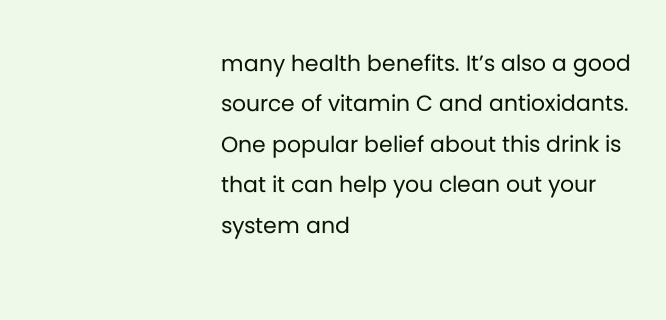many health benefits. It’s also a good source of vitamin C and antioxidants. One popular belief about this drink is that it can help you clean out your system and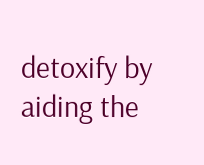detoxify by aiding the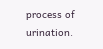process of urination.